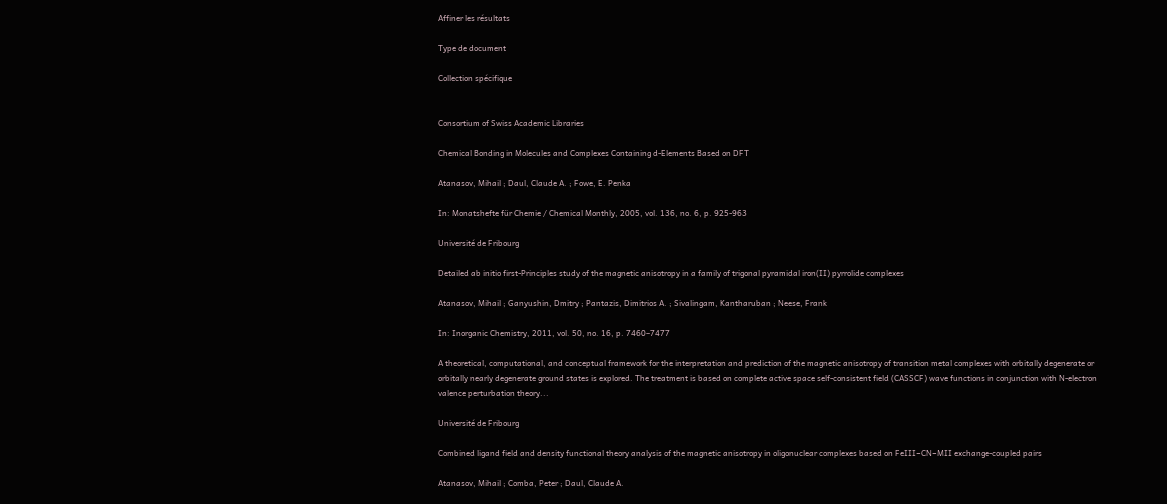Affiner les résultats

Type de document

Collection spécifique


Consortium of Swiss Academic Libraries

Chemical Bonding in Molecules and Complexes Containing d-Elements Based on DFT

Atanasov, Mihail ; Daul, Claude A. ; Fowe, E. Penka

In: Monatshefte für Chemie / Chemical Monthly, 2005, vol. 136, no. 6, p. 925-963

Université de Fribourg

Detailed ab initio first-Principles study of the magnetic anisotropy in a family of trigonal pyramidal iron(II) pyrrolide complexes

Atanasov, Mihail ; Ganyushin, Dmitry ; Pantazis, Dimitrios A. ; Sivalingam, Kantharuban ; Neese, Frank

In: Inorganic Chemistry, 2011, vol. 50, no. 16, p. 7460–7477

A theoretical, computational, and conceptual framework for the interpretation and prediction of the magnetic anisotropy of transition metal complexes with orbitally degenerate or orbitally nearly degenerate ground states is explored. The treatment is based on complete active space self-consistent field (CASSCF) wave functions in conjunction with N-electron valence perturbation theory...

Université de Fribourg

Combined ligand field and density functional theory analysis of the magnetic anisotropy in oligonuclear complexes based on FeIII−CN−MII exchange-coupled pairs

Atanasov, Mihail ; Comba, Peter ; Daul, Claude A.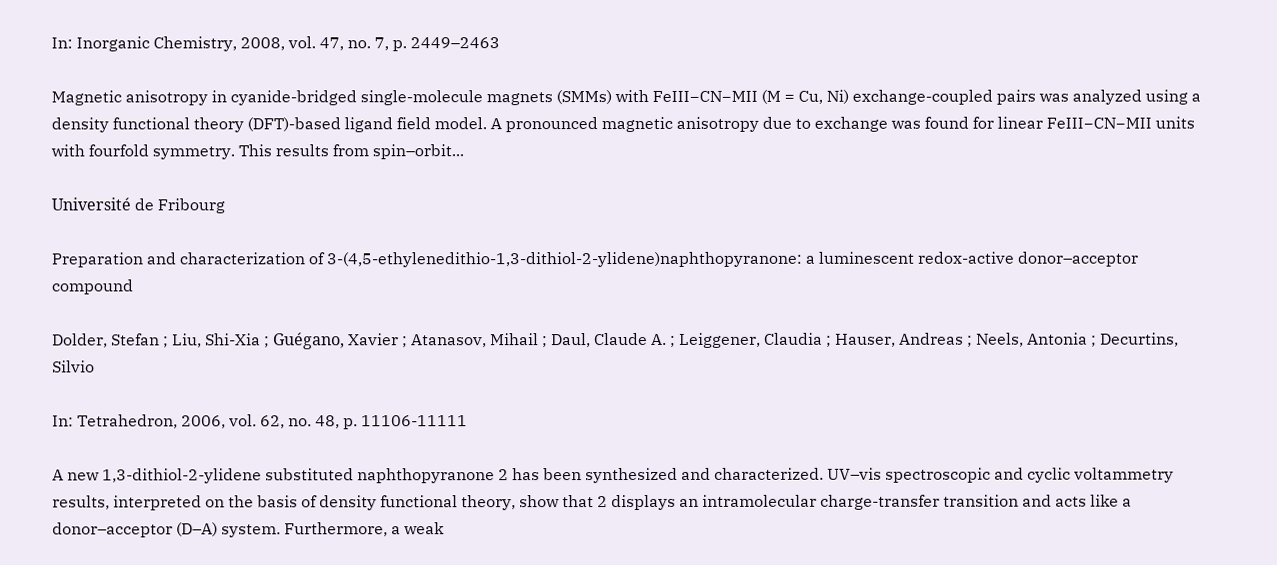In: Inorganic Chemistry, 2008, vol. 47, no. 7, p. 2449–2463

Magnetic anisotropy in cyanide-bridged single-molecule magnets (SMMs) with FeIII−CN−MII (M = Cu, Ni) exchange-coupled pairs was analyzed using a density functional theory (DFT)-based ligand field model. A pronounced magnetic anisotropy due to exchange was found for linear FeIII−CN−MII units with fourfold symmetry. This results from spin–orbit...

Université de Fribourg

Preparation and characterization of 3-(4,5-ethylenedithio-1,3-dithiol-2-ylidene)naphthopyranone: a luminescent redox-active donor–acceptor compound

Dolder, Stefan ; Liu, Shi-Xia ; Guégano, Xavier ; Atanasov, Mihail ; Daul, Claude A. ; Leiggener, Claudia ; Hauser, Andreas ; Neels, Antonia ; Decurtins, Silvio

In: Tetrahedron, 2006, vol. 62, no. 48, p. 11106-11111

A new 1,3-dithiol-2-ylidene substituted naphthopyranone 2 has been synthesized and characterized. UV–vis spectroscopic and cyclic voltammetry results, interpreted on the basis of density functional theory, show that 2 displays an intramolecular charge-transfer transition and acts like a donor–acceptor (D–A) system. Furthermore, a weak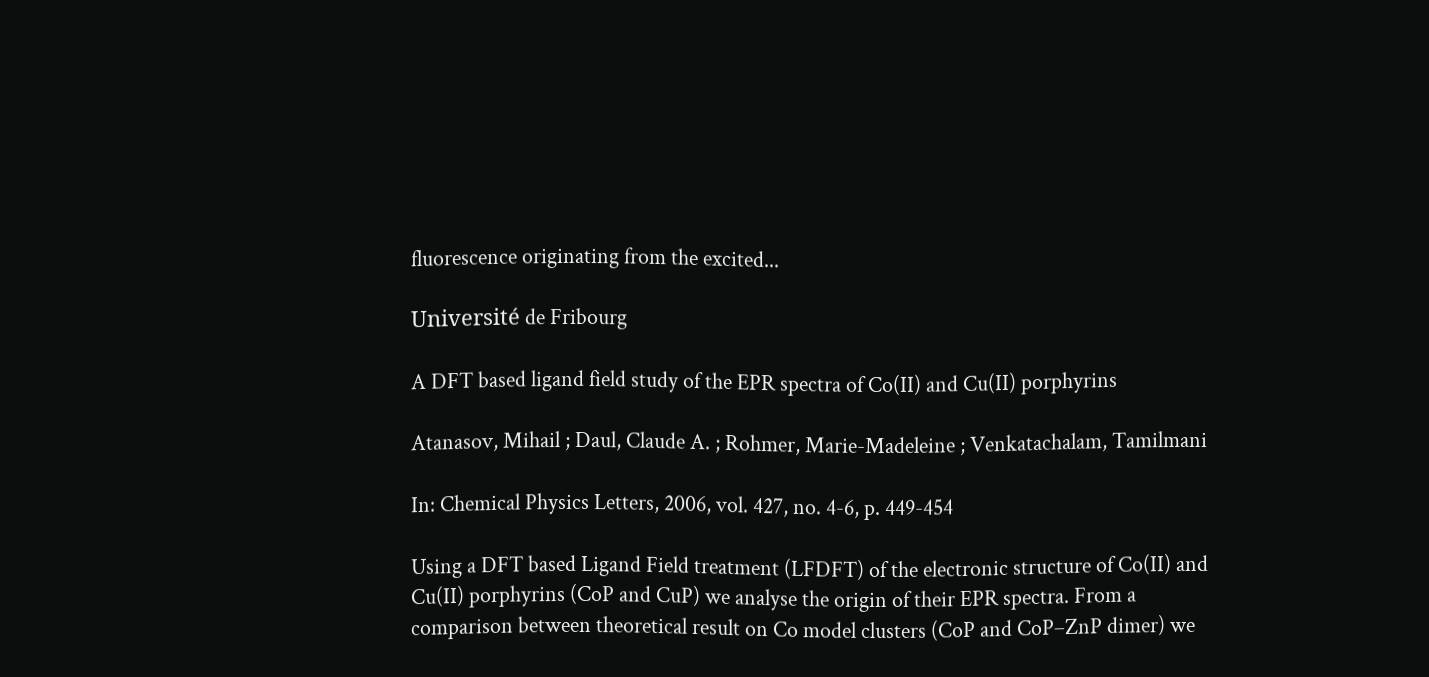fluorescence originating from the excited...

Université de Fribourg

A DFT based ligand field study of the EPR spectra of Co(II) and Cu(II) porphyrins

Atanasov, Mihail ; Daul, Claude A. ; Rohmer, Marie-Madeleine ; Venkatachalam, Tamilmani

In: Chemical Physics Letters, 2006, vol. 427, no. 4-6, p. 449-454

Using a DFT based Ligand Field treatment (LFDFT) of the electronic structure of Co(II) and Cu(II) porphyrins (CoP and CuP) we analyse the origin of their EPR spectra. From a comparison between theoretical result on Co model clusters (CoP and CoP–ZnP dimer) we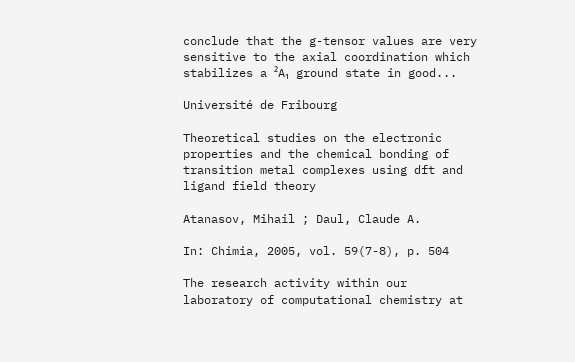conclude that the g-tensor values are very sensitive to the axial coordination which stabilizes a ²A₁ ground state in good...

Université de Fribourg

Theoretical studies on the electronic properties and the chemical bonding of transition metal complexes using dft and ligand field theory

Atanasov, Mihail ; Daul, Claude A.

In: Chimia, 2005, vol. 59(7-8), p. 504

The research activity within our laboratory of computational chemistry at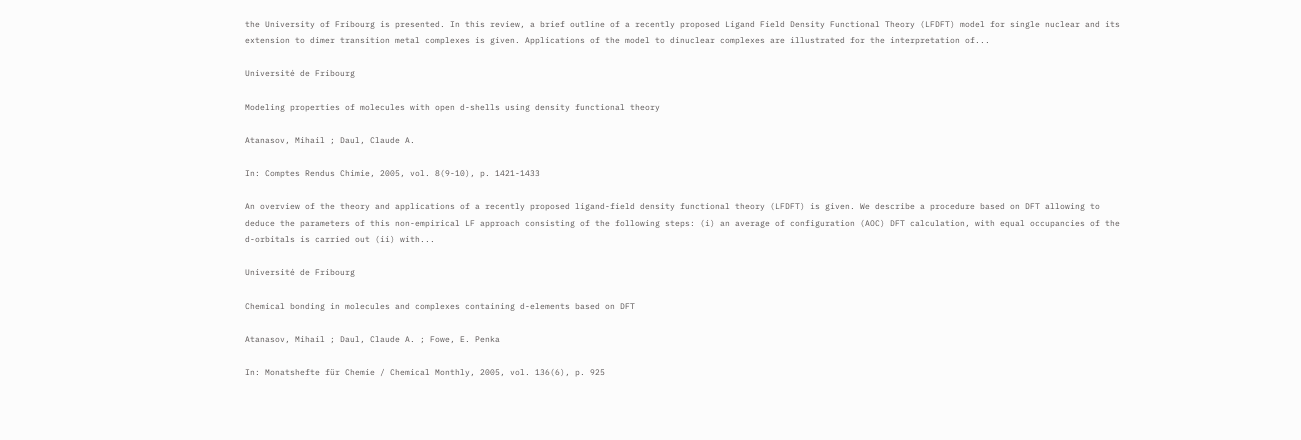the University of Fribourg is presented. In this review, a brief outline of a recently proposed Ligand Field Density Functional Theory (LFDFT) model for single nuclear and its extension to dimer transition metal complexes is given. Applications of the model to dinuclear complexes are illustrated for the interpretation of...

Université de Fribourg

Modeling properties of molecules with open d-shells using density functional theory

Atanasov, Mihail ; Daul, Claude A.

In: Comptes Rendus Chimie, 2005, vol. 8(9-10), p. 1421-1433

An overview of the theory and applications of a recently proposed ligand-field density functional theory (LFDFT) is given. We describe a procedure based on DFT allowing to deduce the parameters of this non-empirical LF approach consisting of the following steps: (i) an average of configuration (AOC) DFT calculation, with equal occupancies of the d-orbitals is carried out (ii) with...

Université de Fribourg

Chemical bonding in molecules and complexes containing d-elements based on DFT

Atanasov, Mihail ; Daul, Claude A. ; Fowe, E. Penka

In: Monatshefte für Chemie / Chemical Monthly, 2005, vol. 136(6), p. 925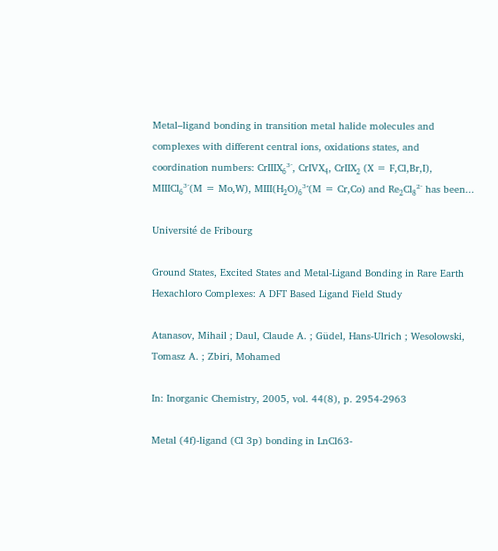Metal–ligand bonding in transition metal halide molecules and complexes with different central ions, oxidations states, and coordination numbers: CrIIIX₆³⁻, CrIVX₄, CrIIX₂ (X = F,Cl,Br,I), MIIICl₆³⁻(M = Mo,W), MIII(H₂O)₆³⁺(M = Cr,Co) and Re₂Cl₈²⁻ has been...

Université de Fribourg

Ground States, Excited States and Metal-Ligand Bonding in Rare Earth Hexachloro Complexes: A DFT Based Ligand Field Study

Atanasov, Mihail ; Daul, Claude A. ; Güdel, Hans-Ulrich ; Wesolowski, Tomasz A. ; Zbiri, Mohamed

In: Inorganic Chemistry, 2005, vol. 44(8), p. 2954-2963

Metal (4f)-ligand (Cl 3p) bonding in LnCl63-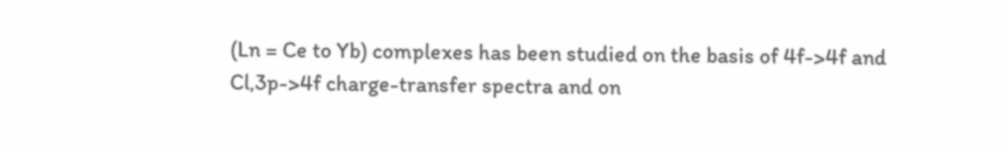(Ln = Ce to Yb) complexes has been studied on the basis of 4f->4f and Cl,3p->4f charge-transfer spectra and on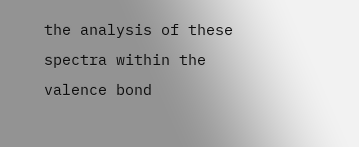the analysis of these spectra within the valence bond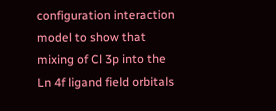configuration interaction model to show that mixing of Cl 3p into the Ln 4f ligand field orbitals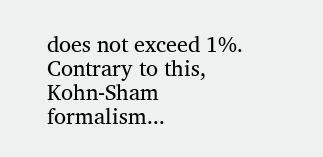does not exceed 1%. Contrary to this, Kohn-Sham formalism...